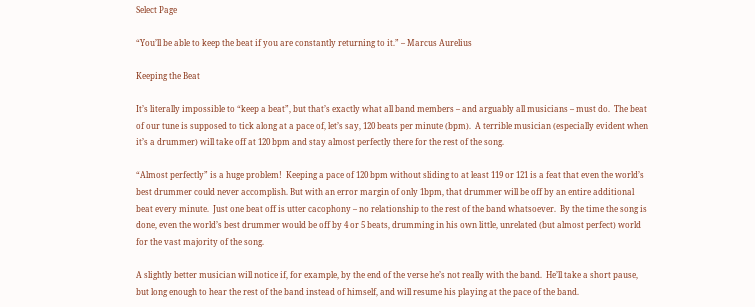Select Page

“You’ll be able to keep the beat if you are constantly returning to it.” – Marcus Aurelius

Keeping the Beat

It’s literally impossible to “keep a beat”, but that’s exactly what all band members – and arguably all musicians – must do.  The beat of our tune is supposed to tick along at a pace of, let’s say, 120 beats per minute (bpm).  A terrible musician (especially evident when it’s a drummer) will take off at 120 bpm and stay almost perfectly there for the rest of the song.

“Almost perfectly” is a huge problem!  Keeping a pace of 120 bpm without sliding to at least 119 or 121 is a feat that even the world’s best drummer could never accomplish. But with an error margin of only 1bpm, that drummer will be off by an entire additional beat every minute.  Just one beat off is utter cacophony – no relationship to the rest of the band whatsoever.  By the time the song is done, even the world’s best drummer would be off by 4 or 5 beats, drumming in his own little, unrelated (but almost perfect) world for the vast majority of the song.

A slightly better musician will notice if, for example, by the end of the verse he’s not really with the band.  He’ll take a short pause, but long enough to hear the rest of the band instead of himself, and will resume his playing at the pace of the band.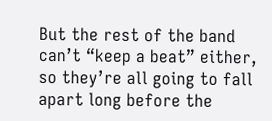But the rest of the band can’t “keep a beat” either, so they’re all going to fall apart long before the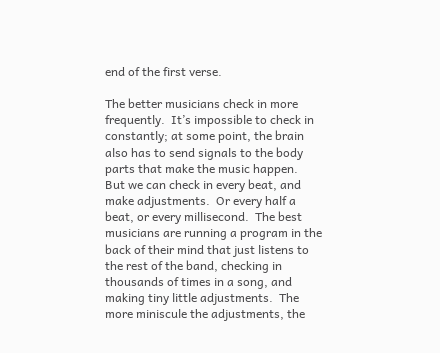end of the first verse.

The better musicians check in more frequently.  It’s impossible to check in constantly; at some point, the brain also has to send signals to the body parts that make the music happen.  But we can check in every beat, and make adjustments.  Or every half a beat, or every millisecond.  The best musicians are running a program in the back of their mind that just listens to the rest of the band, checking in thousands of times in a song, and making tiny little adjustments.  The more miniscule the adjustments, the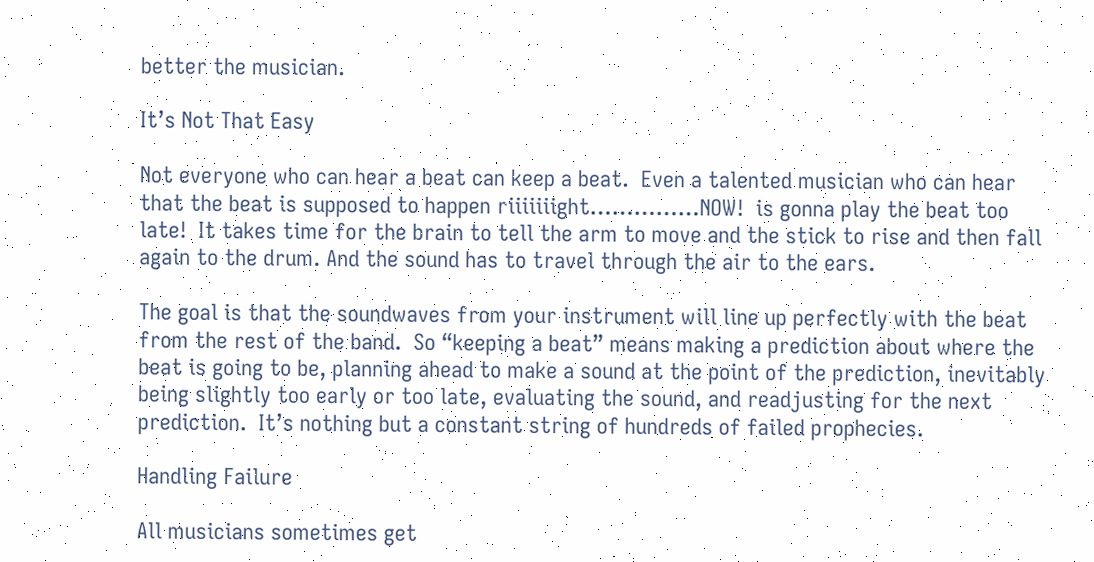better the musician.

It’s Not That Easy

Not everyone who can hear a beat can keep a beat.  Even a talented musician who can hear that the beat is supposed to happen riiiiiiight……………NOW!  is gonna play the beat too late!  It takes time for the brain to tell the arm to move and the stick to rise and then fall again to the drum. And the sound has to travel through the air to the ears.

The goal is that the soundwaves from your instrument will line up perfectly with the beat from the rest of the band.  So “keeping a beat” means making a prediction about where the beat is going to be, planning ahead to make a sound at the point of the prediction, inevitably being slightly too early or too late, evaluating the sound, and readjusting for the next prediction.  It’s nothing but a constant string of hundreds of failed prophecies.

Handling Failure

All musicians sometimes get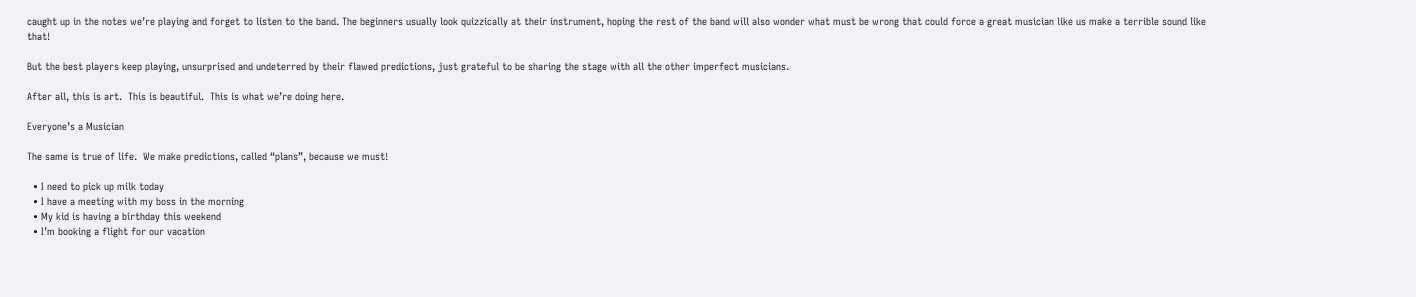caught up in the notes we’re playing and forget to listen to the band. The beginners usually look quizzically at their instrument, hoping the rest of the band will also wonder what must be wrong that could force a great musician like us make a terrible sound like that!

But the best players keep playing, unsurprised and undeterred by their flawed predictions, just grateful to be sharing the stage with all the other imperfect musicians.

After all, this is art.  This is beautiful.  This is what we’re doing here.

Everyone’s a Musician

The same is true of life.  We make predictions, called “plans”, because we must!

  • I need to pick up milk today
  • I have a meeting with my boss in the morning
  • My kid is having a birthday this weekend
  • I’m booking a flight for our vacation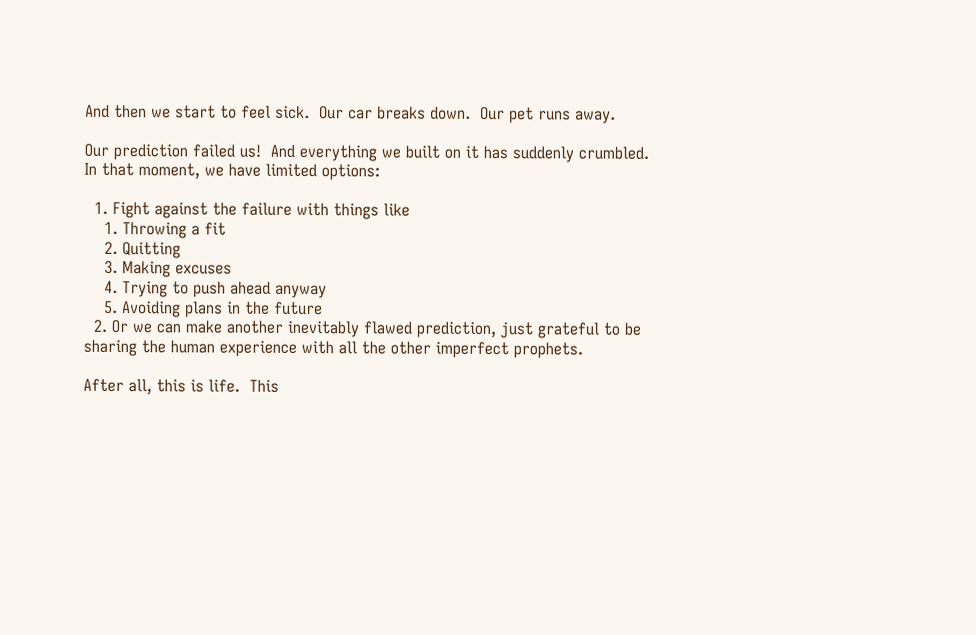And then we start to feel sick.  Our car breaks down.  Our pet runs away.

Our prediction failed us!  And everything we built on it has suddenly crumbled.  In that moment, we have limited options:

  1. Fight against the failure with things like
    1. Throwing a fit
    2. Quitting
    3. Making excuses
    4. Trying to push ahead anyway
    5. Avoiding plans in the future
  2. Or we can make another inevitably flawed prediction, just grateful to be sharing the human experience with all the other imperfect prophets.

After all, this is life.  This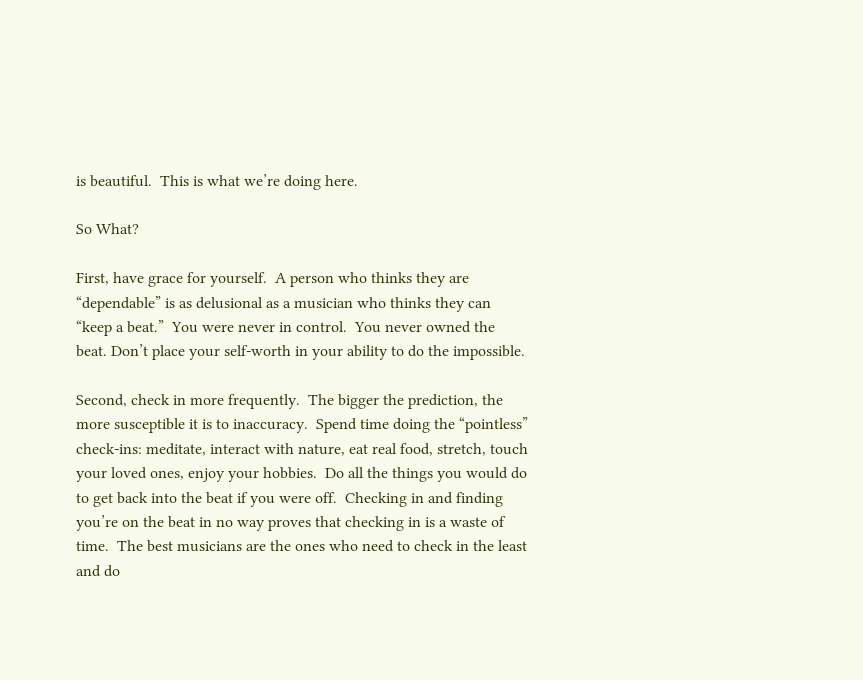is beautiful.  This is what we’re doing here.

So What?

First, have grace for yourself.  A person who thinks they are “dependable” is as delusional as a musician who thinks they can “keep a beat.”  You were never in control.  You never owned the beat. Don’t place your self-worth in your ability to do the impossible.

Second, check in more frequently.  The bigger the prediction, the more susceptible it is to inaccuracy.  Spend time doing the “pointless” check-ins: meditate, interact with nature, eat real food, stretch, touch your loved ones, enjoy your hobbies.  Do all the things you would do to get back into the beat if you were off.  Checking in and finding you’re on the beat in no way proves that checking in is a waste of time.  The best musicians are the ones who need to check in the least and do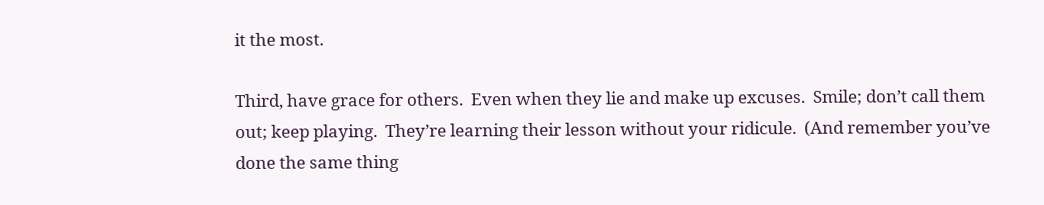it the most.

Third, have grace for others.  Even when they lie and make up excuses.  Smile; don’t call them out; keep playing.  They’re learning their lesson without your ridicule.  (And remember you’ve done the same thing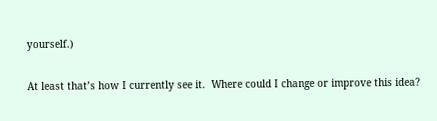yourself.)

At least that’s how I currently see it.  Where could I change or improve this idea?